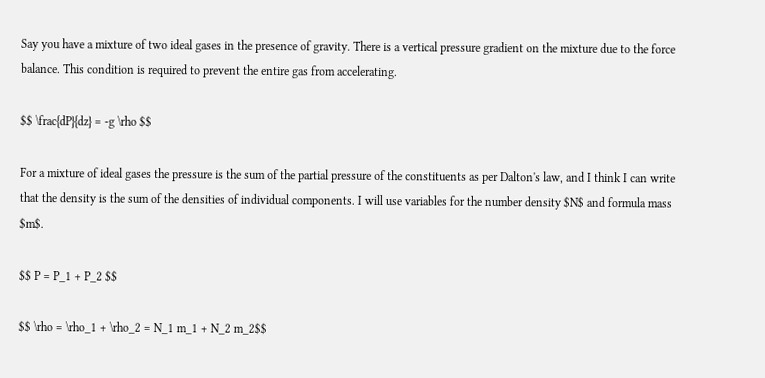Say you have a mixture of two ideal gases in the presence of gravity. There is a vertical pressure gradient on the mixture due to the force balance. This condition is required to prevent the entire gas from accelerating.

$$ \frac{dP}{dz} = -g \rho $$

For a mixture of ideal gases the pressure is the sum of the partial pressure of the constituents as per Dalton's law, and I think I can write that the density is the sum of the densities of individual components. I will use variables for the number density $N$ and formula mass $m$.

$$ P = P_1 + P_2 $$

$$ \rho = \rho_1 + \rho_2 = N_1 m_1 + N_2 m_2$$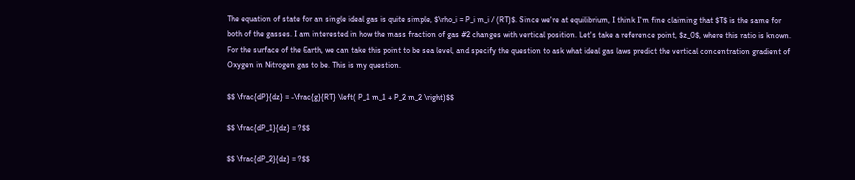The equation of state for an single ideal gas is quite simple, $\rho_i = P_i m_i / (RT)$. Since we're at equilibrium, I think I'm fine claiming that $T$ is the same for both of the gasses. I am interested in how the mass fraction of gas #2 changes with vertical position. Let's take a reference point, $z_0$, where this ratio is known. For the surface of the Earth, we can take this point to be sea level, and specify the question to ask what ideal gas laws predict the vertical concentration gradient of Oxygen in Nitrogen gas to be. This is my question.

$$ \frac{dP}{dz} = -\frac{g}{RT} \left( P_1 m_1 + P_2 m_2 \right)$$

$$ \frac{dP_1}{dz} = ?$$

$$ \frac{dP_2}{dz} = ?$$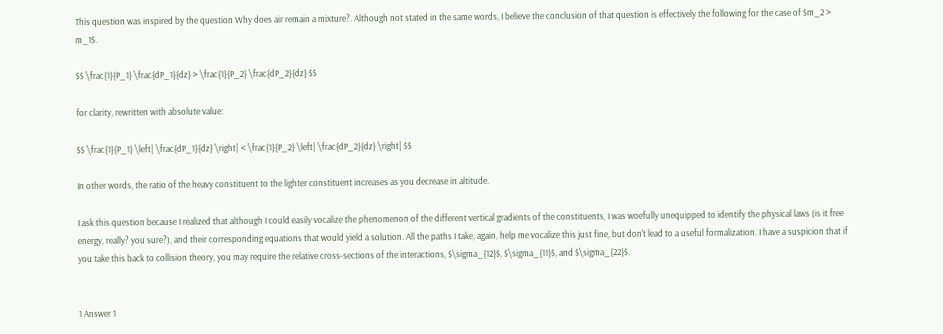This question was inspired by the question Why does air remain a mixture?. Although not stated in the same words, I believe the conclusion of that question is effectively the following for the case of $m_2 > m_1$.

$$ \frac{1}{P_1} \frac{dP_1}{dz} > \frac{1}{P_2} \frac{dP_2}{dz} $$

for clarity, rewritten with absolute value:

$$ \frac{1}{P_1} \left| \frac{dP_1}{dz} \right| < \frac{1}{P_2} \left| \frac{dP_2}{dz} \right| $$

In other words, the ratio of the heavy constituent to the lighter constituent increases as you decrease in altitude.

I ask this question because I realized that although I could easily vocalize the phenomenon of the different vertical gradients of the constituents, I was woefully unequipped to identify the physical laws (is it free energy, really? you sure?), and their corresponding equations that would yield a solution. All the paths I take, again, help me vocalize this just fine, but don't lead to a useful formalization. I have a suspicion that if you take this back to collision theory, you may require the relative cross-sections of the interactions, $\sigma_{12}$, $\sigma_{11}$, and $\sigma_{22}$.


1 Answer 1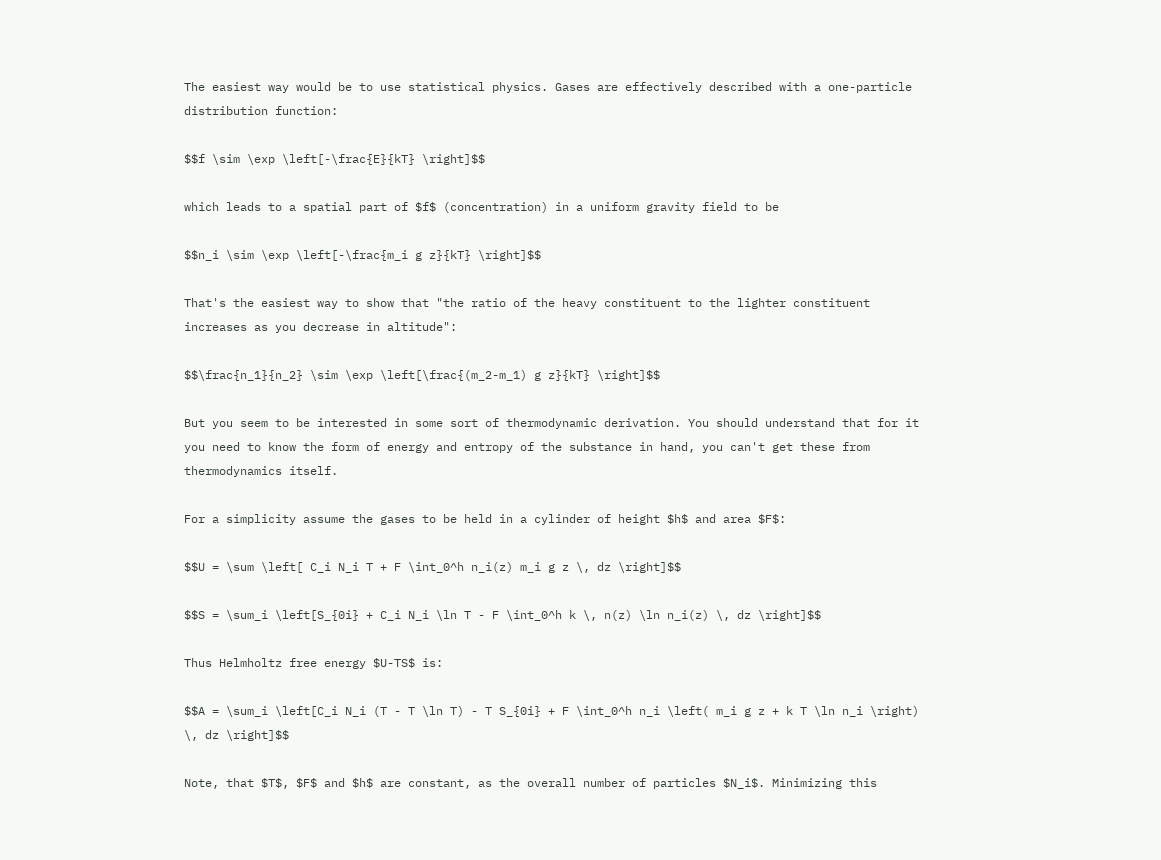The easiest way would be to use statistical physics. Gases are effectively described with a one-particle distribution function:

$$f \sim \exp \left[-\frac{E}{kT} \right]$$

which leads to a spatial part of $f$ (concentration) in a uniform gravity field to be

$$n_i \sim \exp \left[-\frac{m_i g z}{kT} \right]$$

That's the easiest way to show that "the ratio of the heavy constituent to the lighter constituent increases as you decrease in altitude":

$$\frac{n_1}{n_2} \sim \exp \left[\frac{(m_2-m_1) g z}{kT} \right]$$

But you seem to be interested in some sort of thermodynamic derivation. You should understand that for it you need to know the form of energy and entropy of the substance in hand, you can't get these from thermodynamics itself.

For a simplicity assume the gases to be held in a cylinder of height $h$ and area $F$:

$$U = \sum \left[ C_i N_i T + F \int_0^h n_i(z) m_i g z \, dz \right]$$

$$S = \sum_i \left[S_{0i} + C_i N_i \ln T - F \int_0^h k \, n(z) \ln n_i(z) \, dz \right]$$

Thus Helmholtz free energy $U-TS$ is:

$$A = \sum_i \left[C_i N_i (T - T \ln T) - T S_{0i} + F \int_0^h n_i \left( m_i g z + k T \ln n_i \right) \, dz \right]$$

Note, that $T$, $F$ and $h$ are constant, as the overall number of particles $N_i$. Minimizing this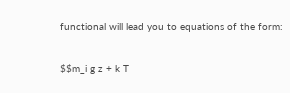functional will lead you to equations of the form:

$$m_i g z + k T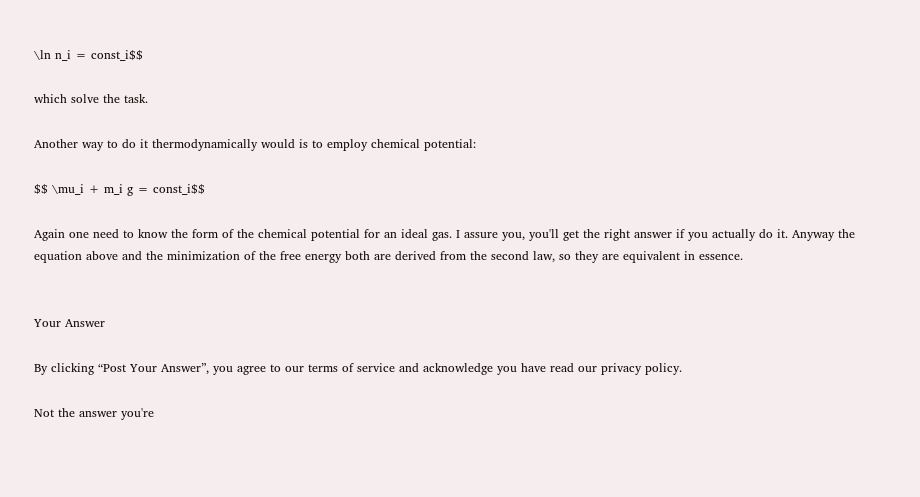\ln n_i = const_i$$

which solve the task.

Another way to do it thermodynamically would is to employ chemical potential:

$$ \mu_i + m_i g = const_i$$

Again one need to know the form of the chemical potential for an ideal gas. I assure you, you'll get the right answer if you actually do it. Anyway the equation above and the minimization of the free energy both are derived from the second law, so they are equivalent in essence.


Your Answer

By clicking “Post Your Answer”, you agree to our terms of service and acknowledge you have read our privacy policy.

Not the answer you're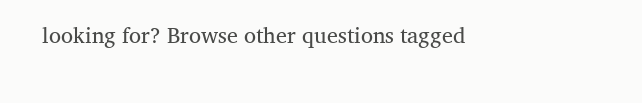looking for? Browse other questions tagged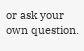or ask your own question.